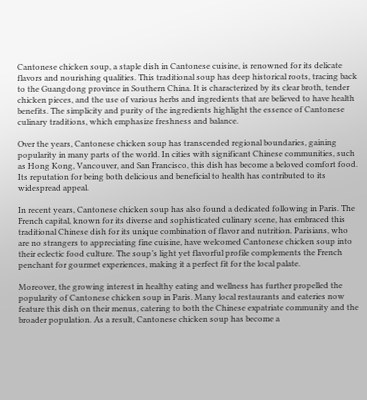Cantonese chicken soup, a staple dish in Cantonese cuisine, is renowned for its delicate flavors and nourishing qualities. This traditional soup has deep historical roots, tracing back to the Guangdong province in Southern China. It is characterized by its clear broth, tender chicken pieces, and the use of various herbs and ingredients that are believed to have health benefits. The simplicity and purity of the ingredients highlight the essence of Cantonese culinary traditions, which emphasize freshness and balance.

Over the years, Cantonese chicken soup has transcended regional boundaries, gaining popularity in many parts of the world. In cities with significant Chinese communities, such as Hong Kong, Vancouver, and San Francisco, this dish has become a beloved comfort food. Its reputation for being both delicious and beneficial to health has contributed to its widespread appeal.

In recent years, Cantonese chicken soup has also found a dedicated following in Paris. The French capital, known for its diverse and sophisticated culinary scene, has embraced this traditional Chinese dish for its unique combination of flavor and nutrition. Parisians, who are no strangers to appreciating fine cuisine, have welcomed Cantonese chicken soup into their eclectic food culture. The soup’s light yet flavorful profile complements the French penchant for gourmet experiences, making it a perfect fit for the local palate.

Moreover, the growing interest in healthy eating and wellness has further propelled the popularity of Cantonese chicken soup in Paris. Many local restaurants and eateries now feature this dish on their menus, catering to both the Chinese expatriate community and the broader population. As a result, Cantonese chicken soup has become a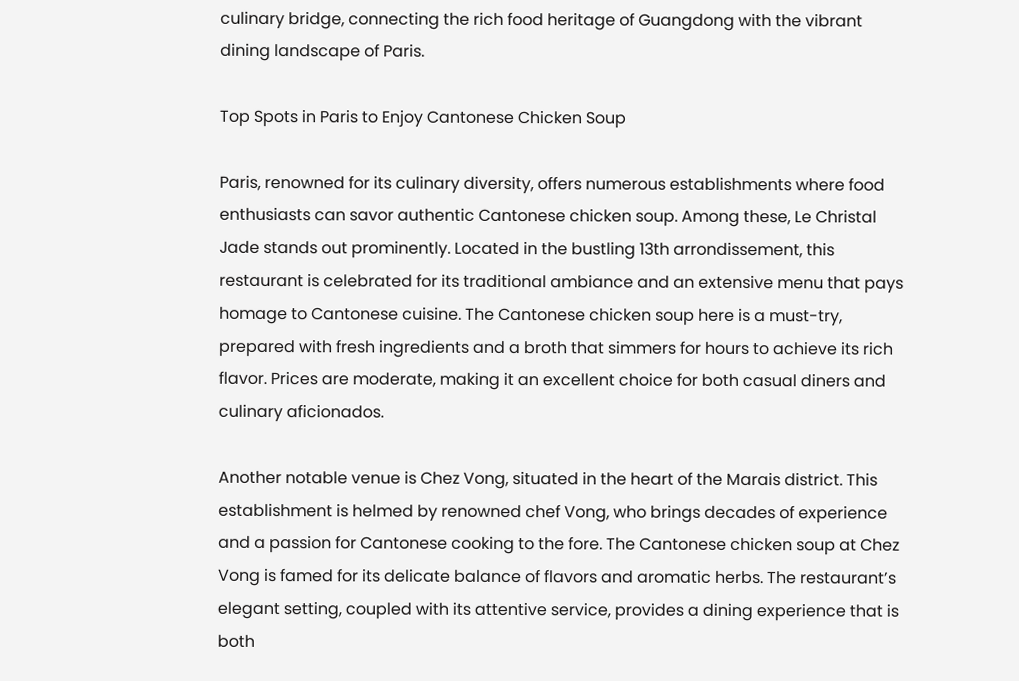culinary bridge, connecting the rich food heritage of Guangdong with the vibrant dining landscape of Paris.

Top Spots in Paris to Enjoy Cantonese Chicken Soup

Paris, renowned for its culinary diversity, offers numerous establishments where food enthusiasts can savor authentic Cantonese chicken soup. Among these, Le Christal Jade stands out prominently. Located in the bustling 13th arrondissement, this restaurant is celebrated for its traditional ambiance and an extensive menu that pays homage to Cantonese cuisine. The Cantonese chicken soup here is a must-try, prepared with fresh ingredients and a broth that simmers for hours to achieve its rich flavor. Prices are moderate, making it an excellent choice for both casual diners and culinary aficionados.

Another notable venue is Chez Vong, situated in the heart of the Marais district. This establishment is helmed by renowned chef Vong, who brings decades of experience and a passion for Cantonese cooking to the fore. The Cantonese chicken soup at Chez Vong is famed for its delicate balance of flavors and aromatic herbs. The restaurant’s elegant setting, coupled with its attentive service, provides a dining experience that is both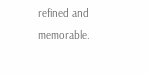refined and memorable.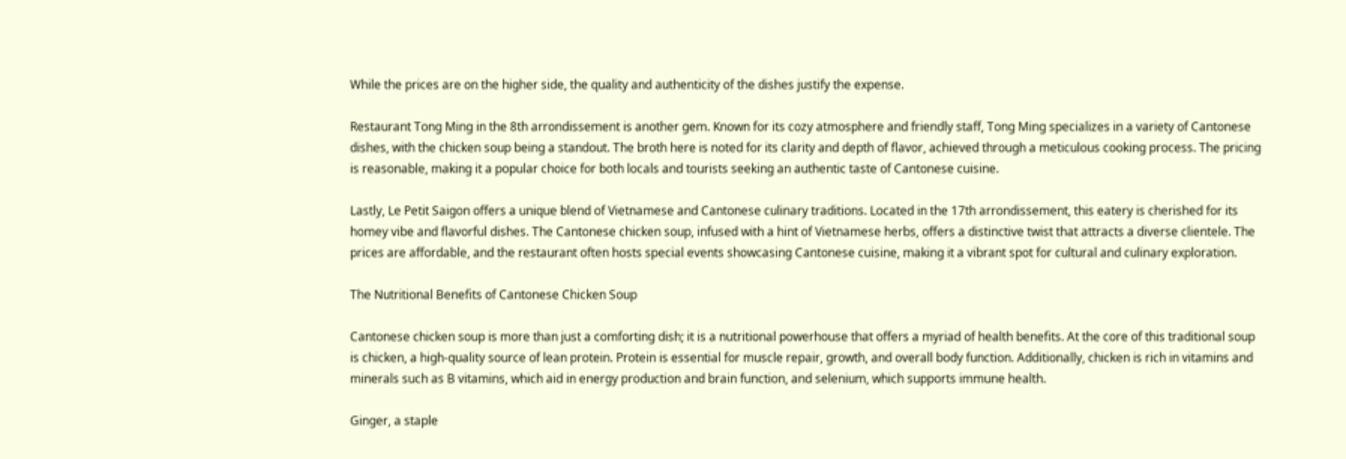While the prices are on the higher side, the quality and authenticity of the dishes justify the expense.

Restaurant Tong Ming in the 8th arrondissement is another gem. Known for its cozy atmosphere and friendly staff, Tong Ming specializes in a variety of Cantonese dishes, with the chicken soup being a standout. The broth here is noted for its clarity and depth of flavor, achieved through a meticulous cooking process. The pricing is reasonable, making it a popular choice for both locals and tourists seeking an authentic taste of Cantonese cuisine.

Lastly, Le Petit Saigon offers a unique blend of Vietnamese and Cantonese culinary traditions. Located in the 17th arrondissement, this eatery is cherished for its homey vibe and flavorful dishes. The Cantonese chicken soup, infused with a hint of Vietnamese herbs, offers a distinctive twist that attracts a diverse clientele. The prices are affordable, and the restaurant often hosts special events showcasing Cantonese cuisine, making it a vibrant spot for cultural and culinary exploration.

The Nutritional Benefits of Cantonese Chicken Soup

Cantonese chicken soup is more than just a comforting dish; it is a nutritional powerhouse that offers a myriad of health benefits. At the core of this traditional soup is chicken, a high-quality source of lean protein. Protein is essential for muscle repair, growth, and overall body function. Additionally, chicken is rich in vitamins and minerals such as B vitamins, which aid in energy production and brain function, and selenium, which supports immune health.

Ginger, a staple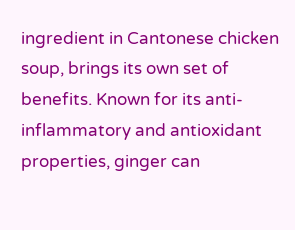ingredient in Cantonese chicken soup, brings its own set of benefits. Known for its anti-inflammatory and antioxidant properties, ginger can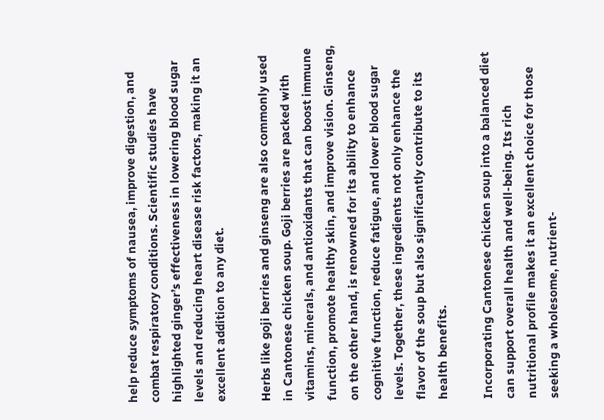help reduce symptoms of nausea, improve digestion, and combat respiratory conditions. Scientific studies have highlighted ginger’s effectiveness in lowering blood sugar levels and reducing heart disease risk factors, making it an excellent addition to any diet.

Herbs like goji berries and ginseng are also commonly used in Cantonese chicken soup. Goji berries are packed with vitamins, minerals, and antioxidants that can boost immune function, promote healthy skin, and improve vision. Ginseng, on the other hand, is renowned for its ability to enhance cognitive function, reduce fatigue, and lower blood sugar levels. Together, these ingredients not only enhance the flavor of the soup but also significantly contribute to its health benefits.

Incorporating Cantonese chicken soup into a balanced diet can support overall health and well-being. Its rich nutritional profile makes it an excellent choice for those seeking a wholesome, nutrient-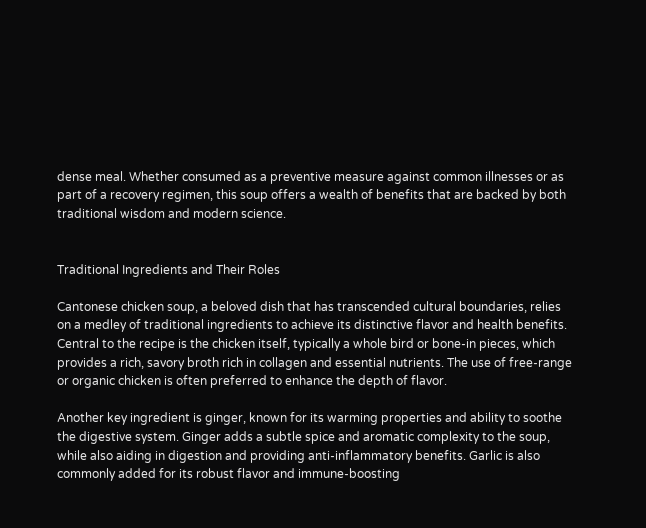dense meal. Whether consumed as a preventive measure against common illnesses or as part of a recovery regimen, this soup offers a wealth of benefits that are backed by both traditional wisdom and modern science.


Traditional Ingredients and Their Roles

Cantonese chicken soup, a beloved dish that has transcended cultural boundaries, relies on a medley of traditional ingredients to achieve its distinctive flavor and health benefits. Central to the recipe is the chicken itself, typically a whole bird or bone-in pieces, which provides a rich, savory broth rich in collagen and essential nutrients. The use of free-range or organic chicken is often preferred to enhance the depth of flavor.

Another key ingredient is ginger, known for its warming properties and ability to soothe the digestive system. Ginger adds a subtle spice and aromatic complexity to the soup, while also aiding in digestion and providing anti-inflammatory benefits. Garlic is also commonly added for its robust flavor and immune-boosting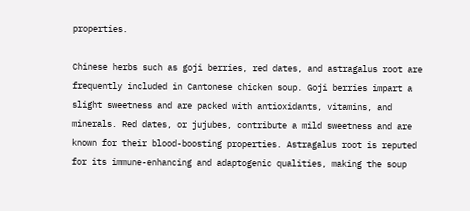properties.

Chinese herbs such as goji berries, red dates, and astragalus root are frequently included in Cantonese chicken soup. Goji berries impart a slight sweetness and are packed with antioxidants, vitamins, and minerals. Red dates, or jujubes, contribute a mild sweetness and are known for their blood-boosting properties. Astragalus root is reputed for its immune-enhancing and adaptogenic qualities, making the soup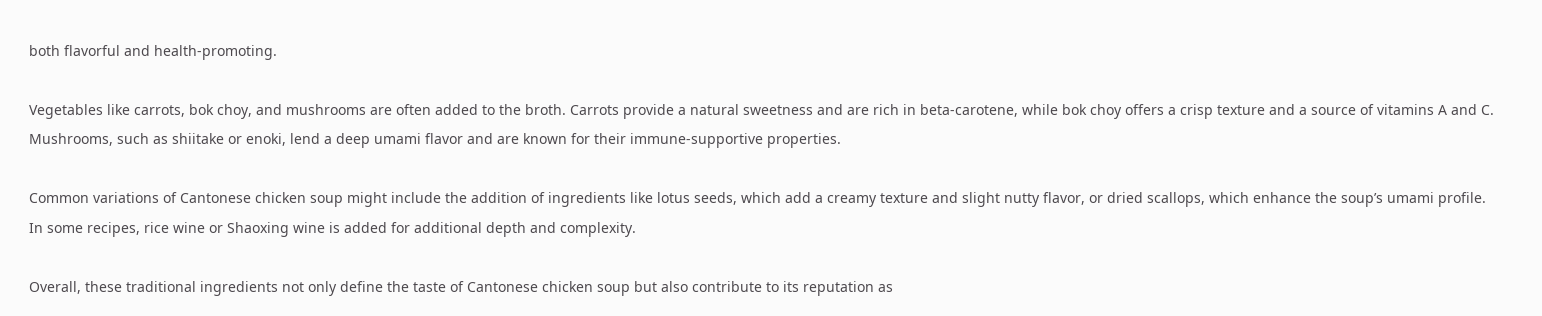both flavorful and health-promoting.

Vegetables like carrots, bok choy, and mushrooms are often added to the broth. Carrots provide a natural sweetness and are rich in beta-carotene, while bok choy offers a crisp texture and a source of vitamins A and C. Mushrooms, such as shiitake or enoki, lend a deep umami flavor and are known for their immune-supportive properties.

Common variations of Cantonese chicken soup might include the addition of ingredients like lotus seeds, which add a creamy texture and slight nutty flavor, or dried scallops, which enhance the soup’s umami profile. In some recipes, rice wine or Shaoxing wine is added for additional depth and complexity.

Overall, these traditional ingredients not only define the taste of Cantonese chicken soup but also contribute to its reputation as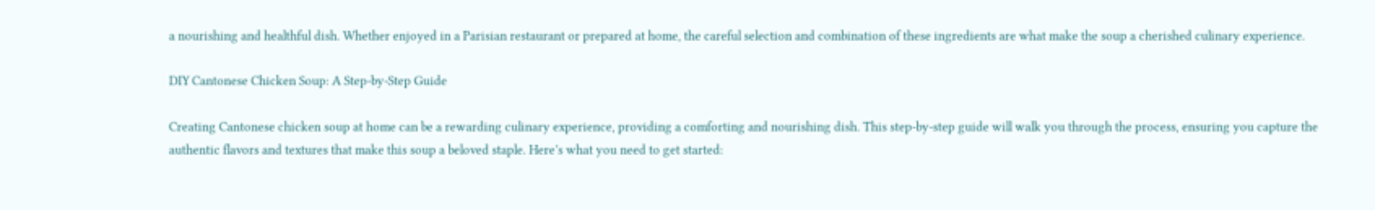a nourishing and healthful dish. Whether enjoyed in a Parisian restaurant or prepared at home, the careful selection and combination of these ingredients are what make the soup a cherished culinary experience.

DIY Cantonese Chicken Soup: A Step-by-Step Guide

Creating Cantonese chicken soup at home can be a rewarding culinary experience, providing a comforting and nourishing dish. This step-by-step guide will walk you through the process, ensuring you capture the authentic flavors and textures that make this soup a beloved staple. Here’s what you need to get started: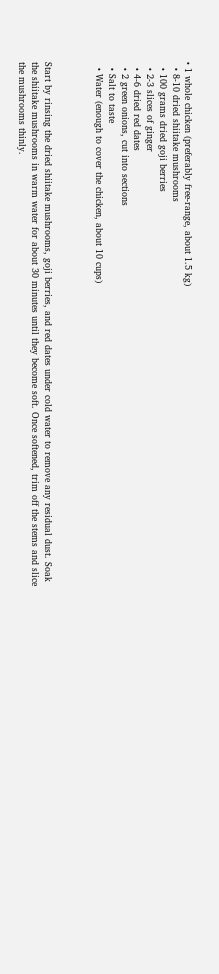• 1 whole chicken (preferably free-range, about 1.5 kg)
  • 8-10 dried shiitake mushrooms
  • 100 grams dried goji berries
  • 2-3 slices of ginger
  • 4-6 dried red dates
  • 2 green onions, cut into sections
  • Salt to taste
  • Water (enough to cover the chicken, about 10 cups)



Start by rinsing the dried shiitake mushrooms, goji berries, and red dates under cold water to remove any residual dust. Soak the shiitake mushrooms in warm water for about 30 minutes until they become soft. Once softened, trim off the stems and slice the mushrooms thinly.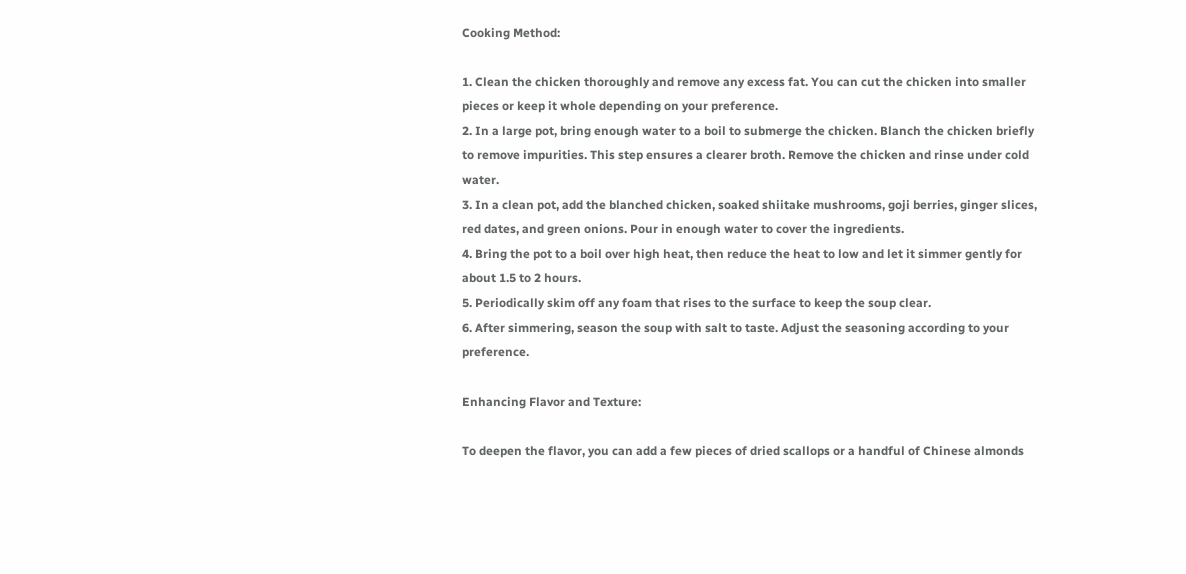Cooking Method:

1. Clean the chicken thoroughly and remove any excess fat. You can cut the chicken into smaller pieces or keep it whole depending on your preference.
2. In a large pot, bring enough water to a boil to submerge the chicken. Blanch the chicken briefly to remove impurities. This step ensures a clearer broth. Remove the chicken and rinse under cold water.
3. In a clean pot, add the blanched chicken, soaked shiitake mushrooms, goji berries, ginger slices, red dates, and green onions. Pour in enough water to cover the ingredients.
4. Bring the pot to a boil over high heat, then reduce the heat to low and let it simmer gently for about 1.5 to 2 hours.
5. Periodically skim off any foam that rises to the surface to keep the soup clear.
6. After simmering, season the soup with salt to taste. Adjust the seasoning according to your preference.

Enhancing Flavor and Texture:

To deepen the flavor, you can add a few pieces of dried scallops or a handful of Chinese almonds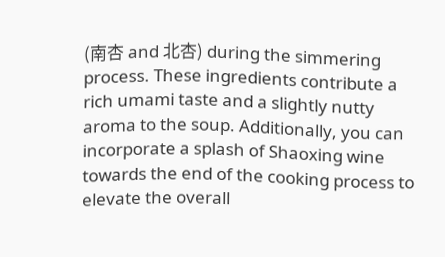(南杏 and 北杏) during the simmering process. These ingredients contribute a rich umami taste and a slightly nutty aroma to the soup. Additionally, you can incorporate a splash of Shaoxing wine towards the end of the cooking process to elevate the overall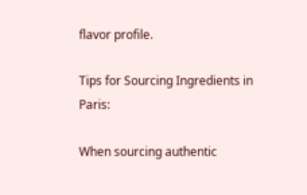flavor profile.

Tips for Sourcing Ingredients in Paris:

When sourcing authentic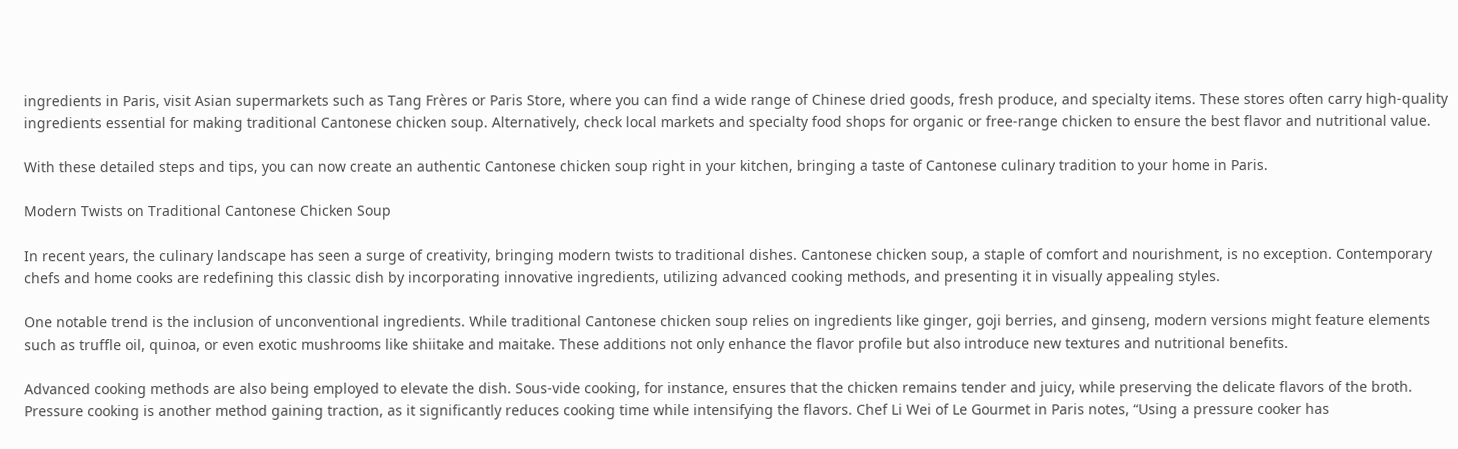ingredients in Paris, visit Asian supermarkets such as Tang Frères or Paris Store, where you can find a wide range of Chinese dried goods, fresh produce, and specialty items. These stores often carry high-quality ingredients essential for making traditional Cantonese chicken soup. Alternatively, check local markets and specialty food shops for organic or free-range chicken to ensure the best flavor and nutritional value.

With these detailed steps and tips, you can now create an authentic Cantonese chicken soup right in your kitchen, bringing a taste of Cantonese culinary tradition to your home in Paris.

Modern Twists on Traditional Cantonese Chicken Soup

In recent years, the culinary landscape has seen a surge of creativity, bringing modern twists to traditional dishes. Cantonese chicken soup, a staple of comfort and nourishment, is no exception. Contemporary chefs and home cooks are redefining this classic dish by incorporating innovative ingredients, utilizing advanced cooking methods, and presenting it in visually appealing styles.

One notable trend is the inclusion of unconventional ingredients. While traditional Cantonese chicken soup relies on ingredients like ginger, goji berries, and ginseng, modern versions might feature elements such as truffle oil, quinoa, or even exotic mushrooms like shiitake and maitake. These additions not only enhance the flavor profile but also introduce new textures and nutritional benefits.

Advanced cooking methods are also being employed to elevate the dish. Sous-vide cooking, for instance, ensures that the chicken remains tender and juicy, while preserving the delicate flavors of the broth. Pressure cooking is another method gaining traction, as it significantly reduces cooking time while intensifying the flavors. Chef Li Wei of Le Gourmet in Paris notes, “Using a pressure cooker has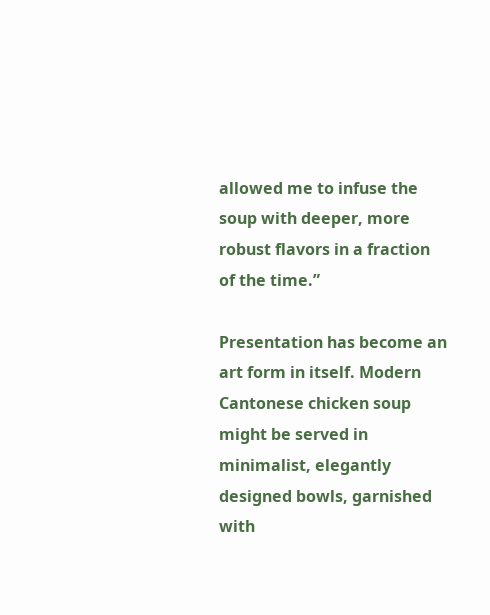allowed me to infuse the soup with deeper, more robust flavors in a fraction of the time.”

Presentation has become an art form in itself. Modern Cantonese chicken soup might be served in minimalist, elegantly designed bowls, garnished with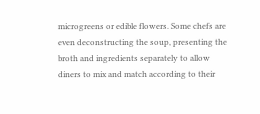microgreens or edible flowers. Some chefs are even deconstructing the soup, presenting the broth and ingredients separately to allow diners to mix and match according to their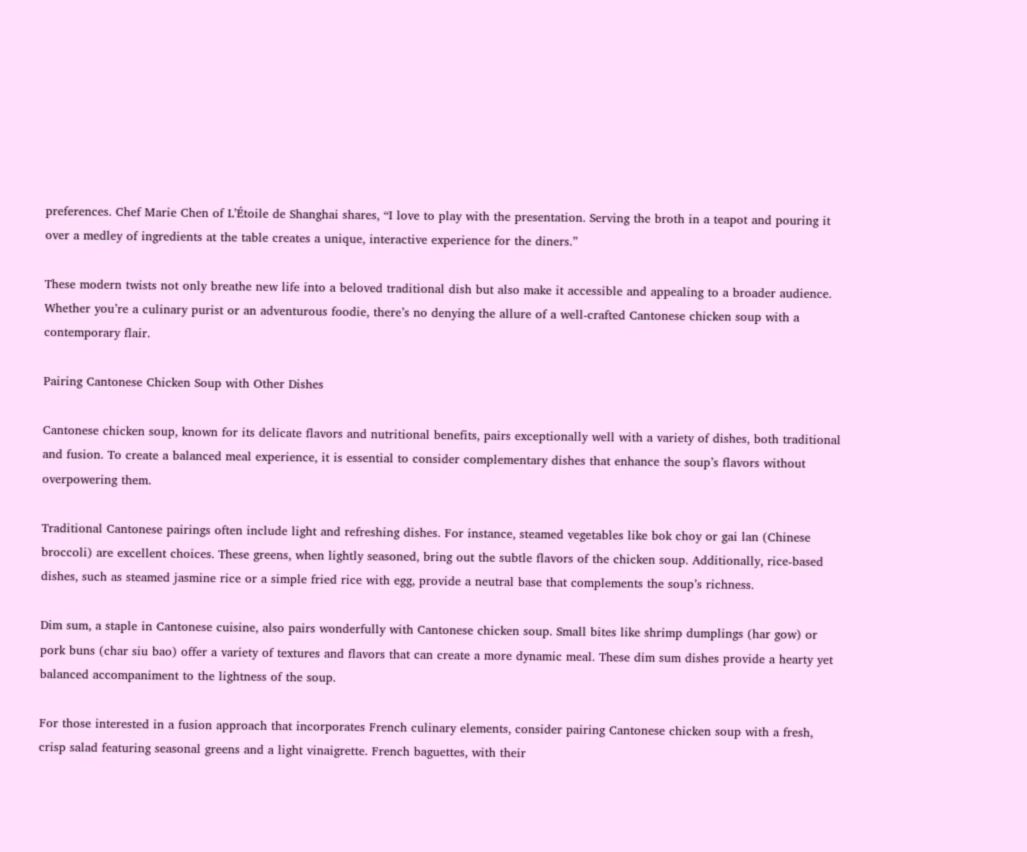preferences. Chef Marie Chen of L’Étoile de Shanghai shares, “I love to play with the presentation. Serving the broth in a teapot and pouring it over a medley of ingredients at the table creates a unique, interactive experience for the diners.”

These modern twists not only breathe new life into a beloved traditional dish but also make it accessible and appealing to a broader audience. Whether you’re a culinary purist or an adventurous foodie, there’s no denying the allure of a well-crafted Cantonese chicken soup with a contemporary flair.

Pairing Cantonese Chicken Soup with Other Dishes

Cantonese chicken soup, known for its delicate flavors and nutritional benefits, pairs exceptionally well with a variety of dishes, both traditional and fusion. To create a balanced meal experience, it is essential to consider complementary dishes that enhance the soup’s flavors without overpowering them.

Traditional Cantonese pairings often include light and refreshing dishes. For instance, steamed vegetables like bok choy or gai lan (Chinese broccoli) are excellent choices. These greens, when lightly seasoned, bring out the subtle flavors of the chicken soup. Additionally, rice-based dishes, such as steamed jasmine rice or a simple fried rice with egg, provide a neutral base that complements the soup’s richness.

Dim sum, a staple in Cantonese cuisine, also pairs wonderfully with Cantonese chicken soup. Small bites like shrimp dumplings (har gow) or pork buns (char siu bao) offer a variety of textures and flavors that can create a more dynamic meal. These dim sum dishes provide a hearty yet balanced accompaniment to the lightness of the soup.

For those interested in a fusion approach that incorporates French culinary elements, consider pairing Cantonese chicken soup with a fresh, crisp salad featuring seasonal greens and a light vinaigrette. French baguettes, with their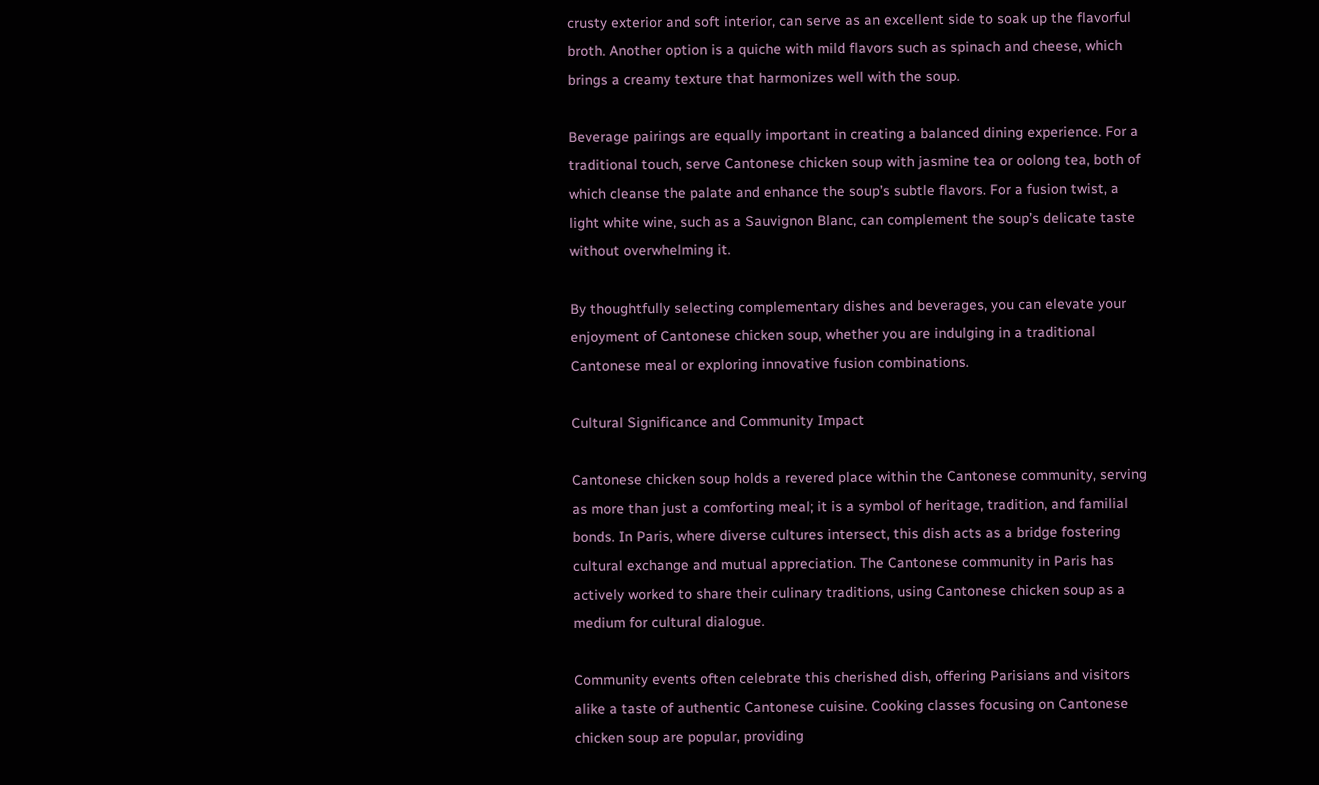crusty exterior and soft interior, can serve as an excellent side to soak up the flavorful broth. Another option is a quiche with mild flavors such as spinach and cheese, which brings a creamy texture that harmonizes well with the soup.

Beverage pairings are equally important in creating a balanced dining experience. For a traditional touch, serve Cantonese chicken soup with jasmine tea or oolong tea, both of which cleanse the palate and enhance the soup’s subtle flavors. For a fusion twist, a light white wine, such as a Sauvignon Blanc, can complement the soup’s delicate taste without overwhelming it.

By thoughtfully selecting complementary dishes and beverages, you can elevate your enjoyment of Cantonese chicken soup, whether you are indulging in a traditional Cantonese meal or exploring innovative fusion combinations.

Cultural Significance and Community Impact

Cantonese chicken soup holds a revered place within the Cantonese community, serving as more than just a comforting meal; it is a symbol of heritage, tradition, and familial bonds. In Paris, where diverse cultures intersect, this dish acts as a bridge fostering cultural exchange and mutual appreciation. The Cantonese community in Paris has actively worked to share their culinary traditions, using Cantonese chicken soup as a medium for cultural dialogue.

Community events often celebrate this cherished dish, offering Parisians and visitors alike a taste of authentic Cantonese cuisine. Cooking classes focusing on Cantonese chicken soup are popular, providing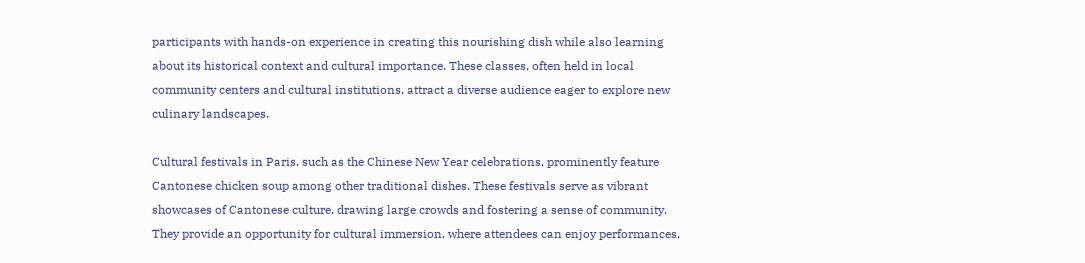participants with hands-on experience in creating this nourishing dish while also learning about its historical context and cultural importance. These classes, often held in local community centers and cultural institutions, attract a diverse audience eager to explore new culinary landscapes.

Cultural festivals in Paris, such as the Chinese New Year celebrations, prominently feature Cantonese chicken soup among other traditional dishes. These festivals serve as vibrant showcases of Cantonese culture, drawing large crowds and fostering a sense of community. They provide an opportunity for cultural immersion, where attendees can enjoy performances,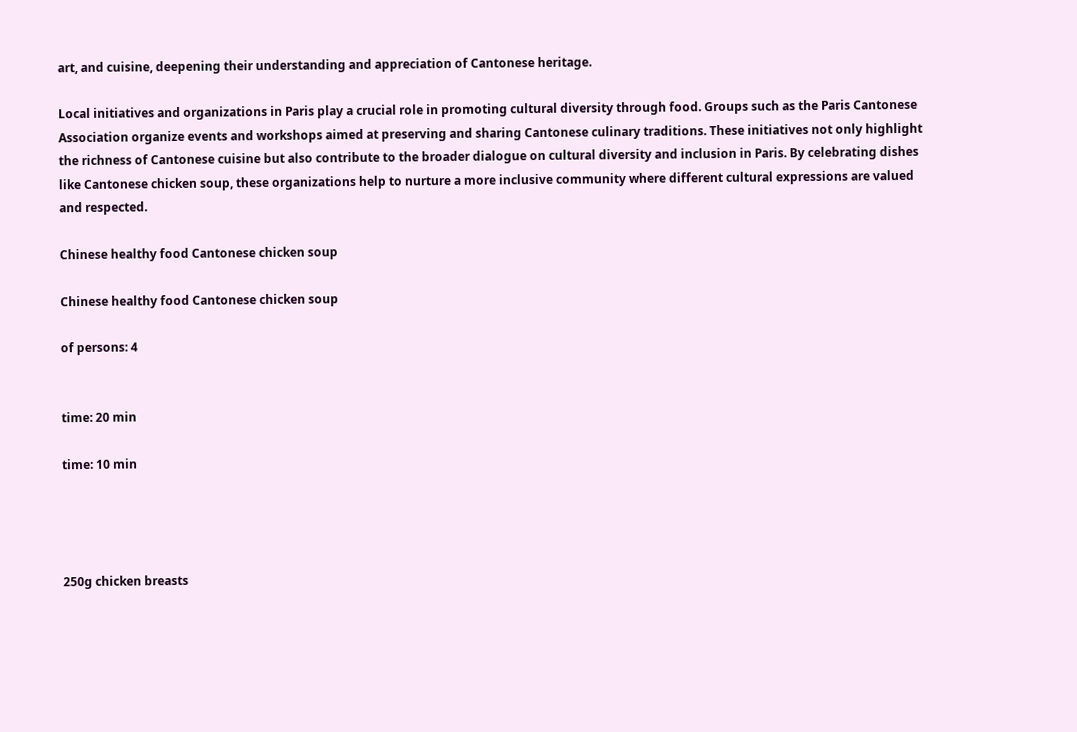art, and cuisine, deepening their understanding and appreciation of Cantonese heritage.

Local initiatives and organizations in Paris play a crucial role in promoting cultural diversity through food. Groups such as the Paris Cantonese Association organize events and workshops aimed at preserving and sharing Cantonese culinary traditions. These initiatives not only highlight the richness of Cantonese cuisine but also contribute to the broader dialogue on cultural diversity and inclusion in Paris. By celebrating dishes like Cantonese chicken soup, these organizations help to nurture a more inclusive community where different cultural expressions are valued and respected.

Chinese healthy food Cantonese chicken soup

Chinese healthy food Cantonese chicken soup

of persons: 4


time: 20 min

time: 10 min




250g chicken breasts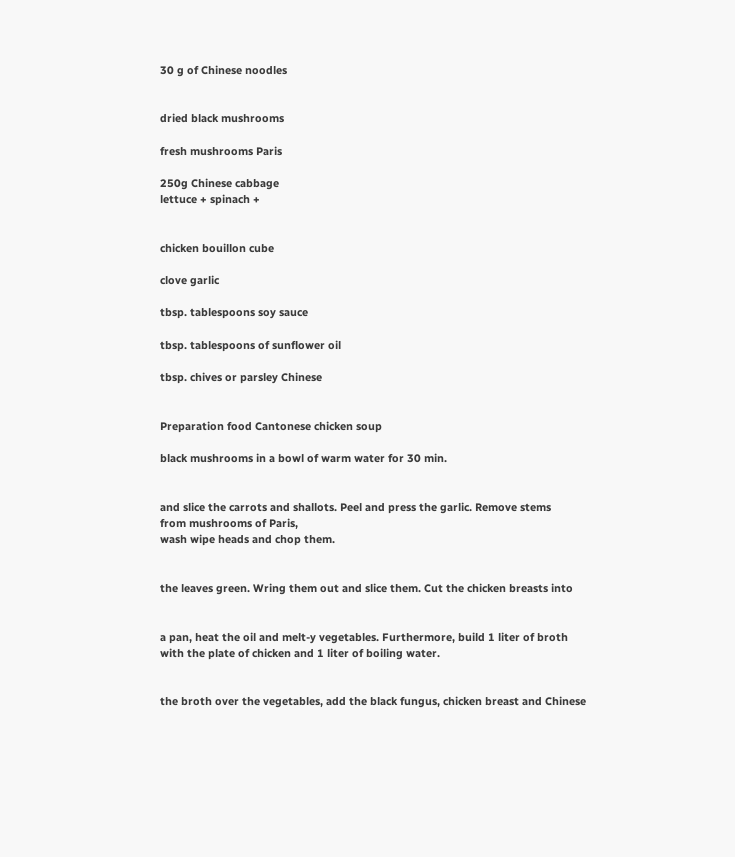30 g of Chinese noodles


dried black mushrooms

fresh mushrooms Paris

250g Chinese cabbage
lettuce + spinach +


chicken bouillon cube

clove garlic

tbsp. tablespoons soy sauce

tbsp. tablespoons of sunflower oil

tbsp. chives or parsley Chinese


Preparation food Cantonese chicken soup

black mushrooms in a bowl of warm water for 30 min.


and slice the carrots and shallots. Peel and press the garlic. Remove stems
from mushrooms of Paris,
wash wipe heads and chop them.


the leaves green. Wring them out and slice them. Cut the chicken breasts into


a pan, heat the oil and melt-y vegetables. Furthermore, build 1 liter of broth
with the plate of chicken and 1 liter of boiling water.


the broth over the vegetables, add the black fungus, chicken breast and Chinese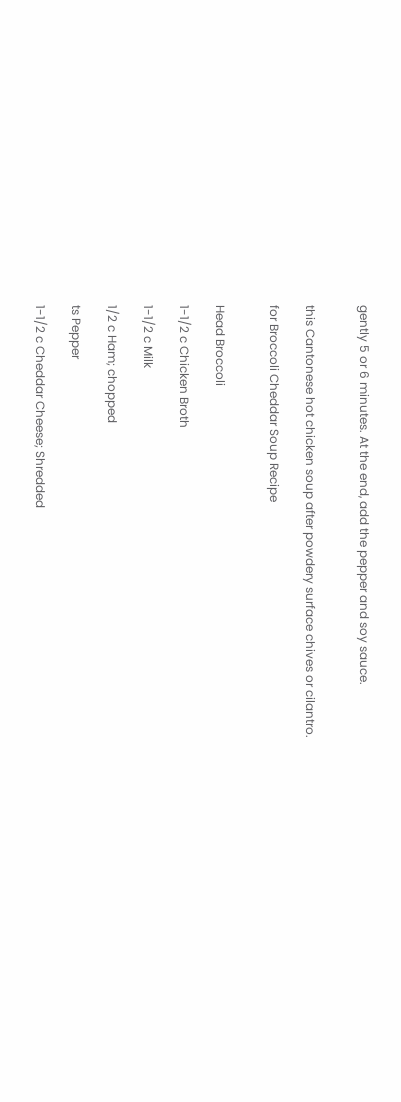gently 5 or 6 minutes. At the end, add the pepper and soy sauce.


this Cantonese hot chicken soup after powdery surface chives or cilantro.

for Broccoli Cheddar Soup Recipe


Head Broccoli

1-1/2 c Chicken Broth

1-1/2 c Milk

1/2 c Ham; chopped

ts Pepper

1-1/2 c Cheddar Cheese; Shredded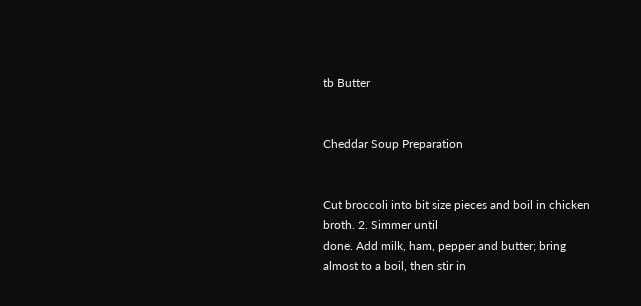tb Butter


Cheddar Soup Preparation


Cut broccoli into bit size pieces and boil in chicken broth. 2. Simmer until
done. Add milk, ham, pepper and butter; bring almost to a boil, then stir in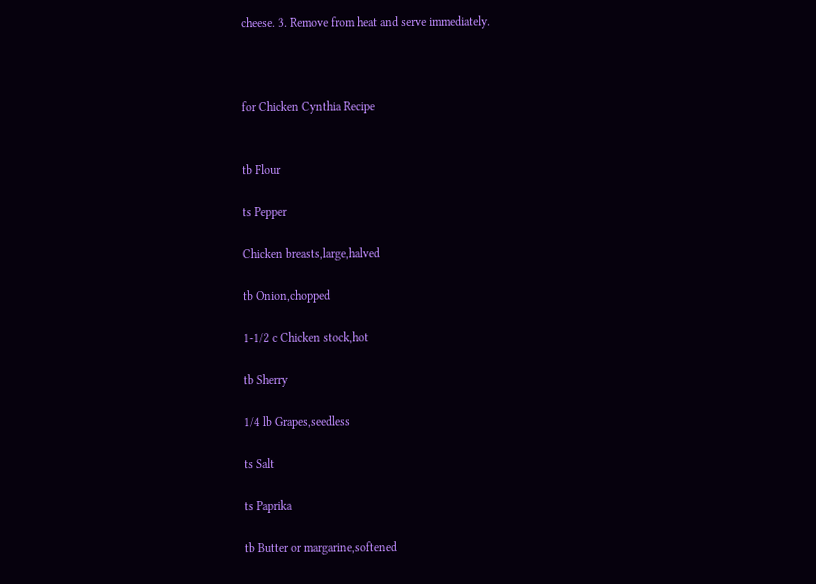cheese. 3. Remove from heat and serve immediately.



for Chicken Cynthia Recipe


tb Flour

ts Pepper

Chicken breasts,large,halved

tb Onion,chopped

1-1/2 c Chicken stock,hot

tb Sherry

1/4 lb Grapes,seedless

ts Salt

ts Paprika

tb Butter or margarine,softened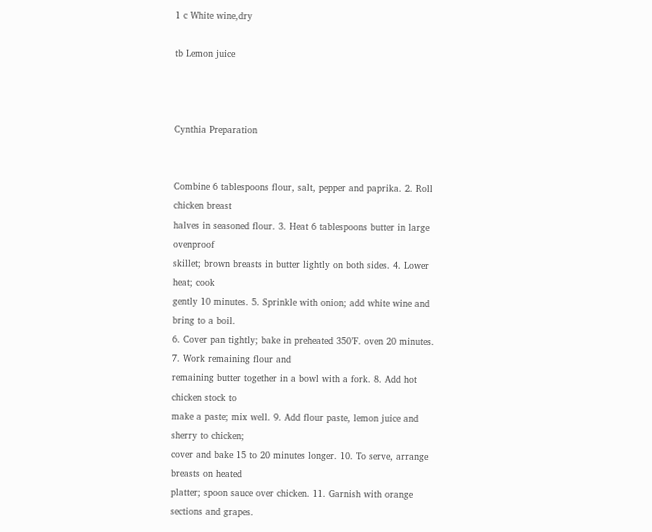1 c White wine,dry

tb Lemon juice



Cynthia Preparation


Combine 6 tablespoons flour, salt, pepper and paprika. 2. Roll chicken breast
halves in seasoned flour. 3. Heat 6 tablespoons butter in large ovenproof
skillet; brown breasts in butter lightly on both sides. 4. Lower heat; cook
gently 10 minutes. 5. Sprinkle with onion; add white wine and bring to a boil.
6. Cover pan tightly; bake in preheated 350’F. oven 20 minutes. 7. Work remaining flour and
remaining butter together in a bowl with a fork. 8. Add hot chicken stock to
make a paste; mix well. 9. Add flour paste, lemon juice and sherry to chicken;
cover and bake 15 to 20 minutes longer. 10. To serve, arrange breasts on heated
platter; spoon sauce over chicken. 11. Garnish with orange sections and grapes.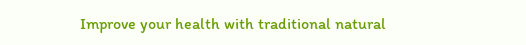Improve your health with traditional natural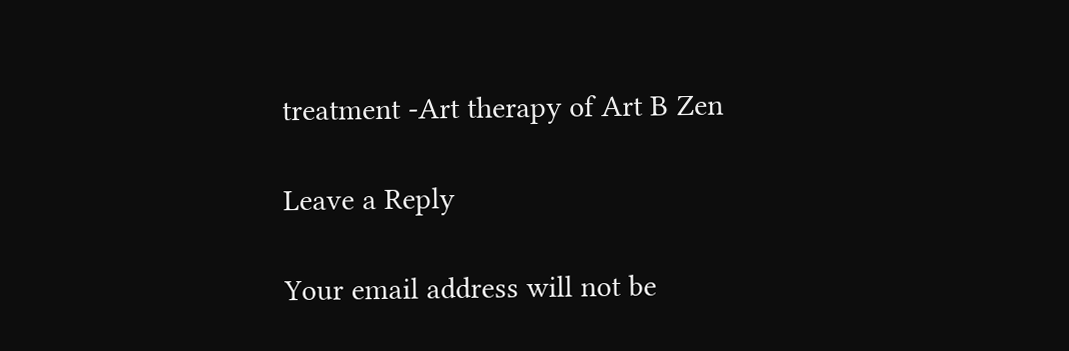treatment -Art therapy of Art B Zen

Leave a Reply

Your email address will not be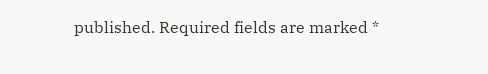published. Required fields are marked *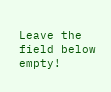Leave the field below empty!